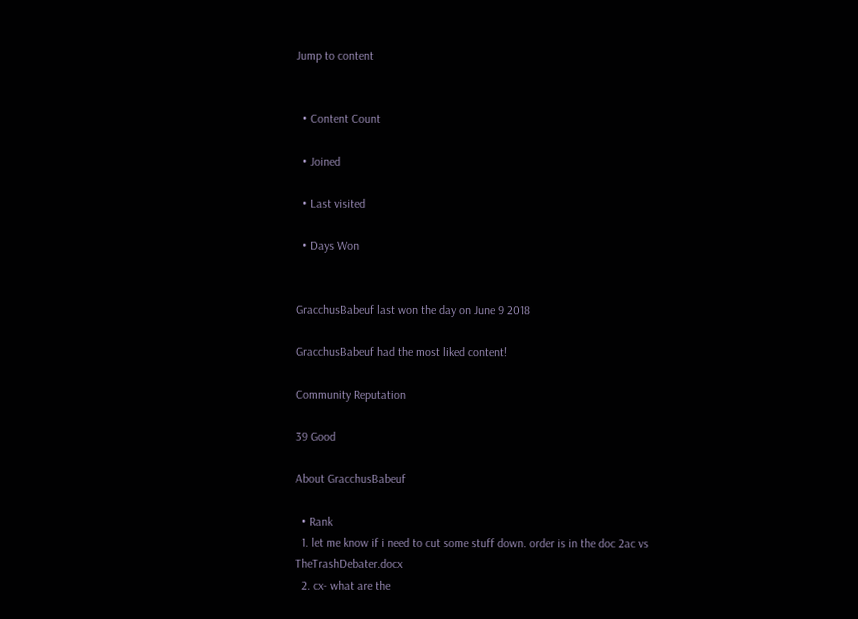Jump to content


  • Content Count

  • Joined

  • Last visited

  • Days Won


GracchusBabeuf last won the day on June 9 2018

GracchusBabeuf had the most liked content!

Community Reputation

39 Good

About GracchusBabeuf

  • Rank
  1. let me know if i need to cut some stuff down. order is in the doc 2ac vs TheTrashDebater.docx
  2. cx- what are the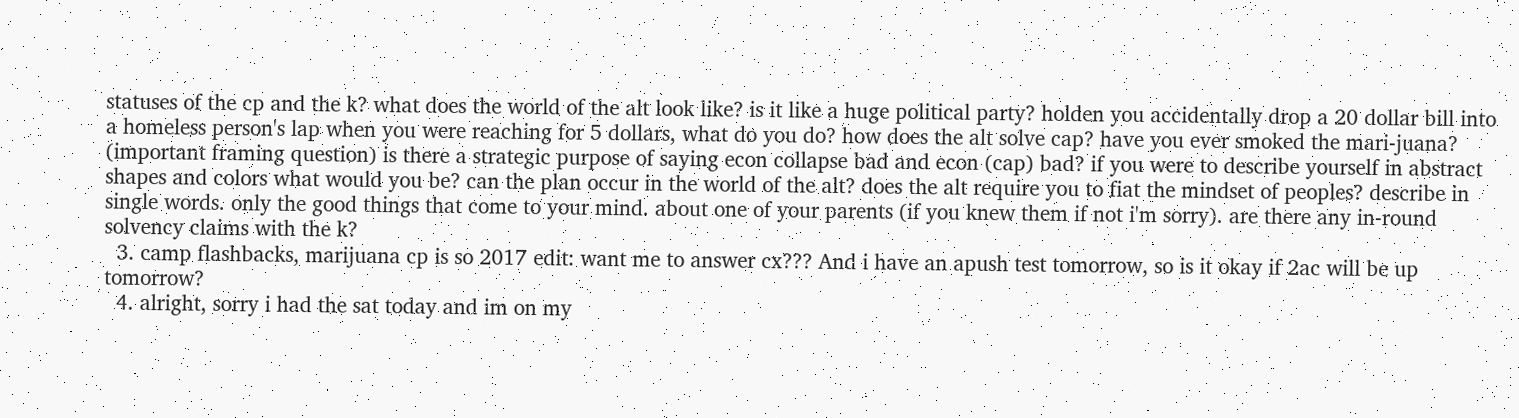statuses of the cp and the k? what does the world of the alt look like? is it like a huge political party? holden you accidentally drop a 20 dollar bill into a homeless person's lap when you were reaching for 5 dollars, what do you do? how does the alt solve cap? have you ever smoked the mari-juana? (important framing question) is there a strategic purpose of saying econ collapse bad and econ (cap) bad? if you were to describe yourself in abstract shapes and colors what would you be? can the plan occur in the world of the alt? does the alt require you to fiat the mindset of peoples? describe in single words. only the good things that come to your mind. about one of your parents (if you knew them if not i'm sorry). are there any in-round solvency claims with the k?
  3. camp flashbacks, marijuana cp is so 2017 edit: want me to answer cx??? And i have an apush test tomorrow, so is it okay if 2ac will be up tomorrow?
  4. alright, sorry i had the sat today and im on my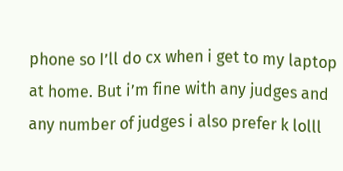phone so I’ll do cx when i get to my laptop at home. But i’m fine with any judges and any number of judges i also prefer k lolll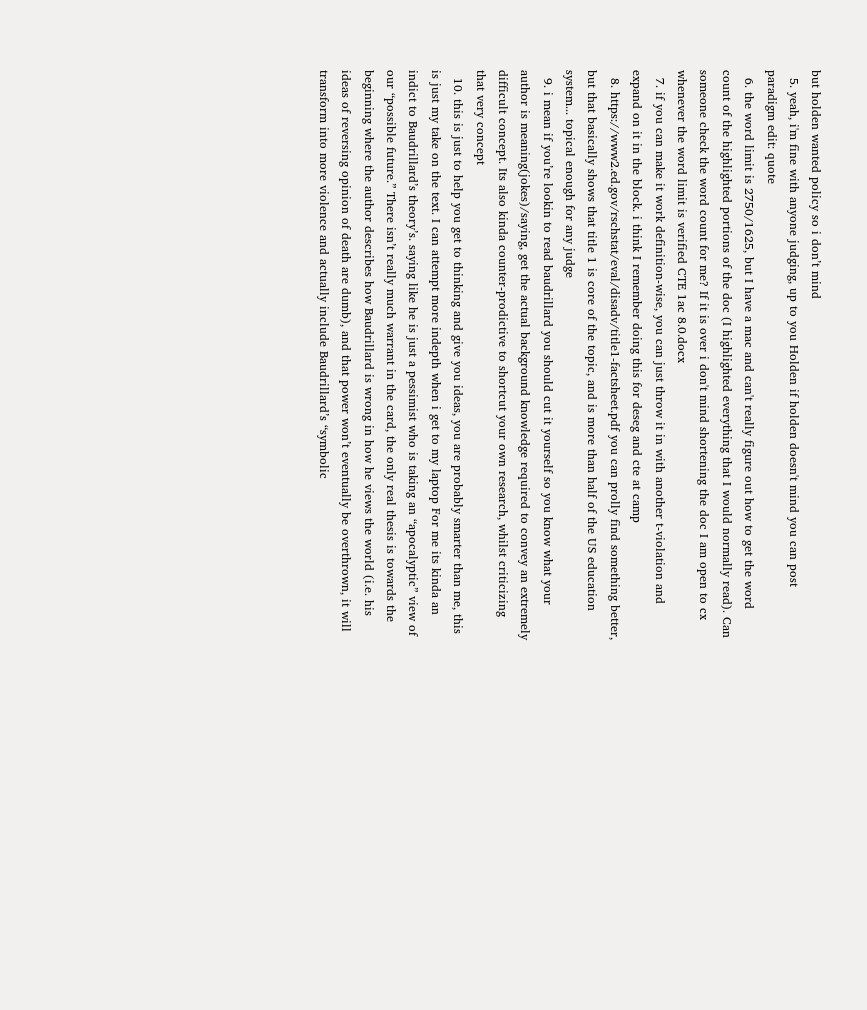but holden wanted policy so i don’t mind
  5. yeah, i'm fine with anyone judging, up to you Holden if holden doesn't mind you can post paradigm edit: quote
  6. the word limit is 2750/1625, but I have a mac and can't really figure out how to get the word count of the highlighted portions of the doc (I highlighted everything that I would normally read). Can someone check the word count for me? If it is over i don't mind shortening the doc I am open to cx whenever the word limit is verified CTE 1ac 8.0.docx
  7. if you can make it work definition-wise, you can just throw it in with another t-violation and expand on it in the block. i think I remember doing this for deseg and cte at camp
  8. https://www2.ed.gov/rschstat/eval/disadv/title1-factsheet.pdf you can prolly find something better, but that basically shows that title 1 is core of the topic, and is more than half of the US education system... topical enough for any judge
  9. i mean if you’re lookin to read baudrillard you should cut it yourself so you know what your author is meaning(jokes)/saying, get the actual background knowledge required to convey an extremely difficult concept. Its also kinda counter-prodictive to shortcut your own research, whilst criticizing that very concept
  10. this is just to help you get to thinking and give you ideas, you are probably smarter than me, this is just my take on the text. I can attempt more indepth when i get to my laptop For me its kinda an indict to Baudrillard’s theory’s. saying like he is just a pessimist who is taking an “apocalyptic” view of our “possible future.” There isn’t really much warrant in the card, the only real thesis is towards the beginning where the author describes how Baudrillard is wrong in how he views the world (i.e. his ideas of reversing opinion of death are dumb), and that power won’t eventually be overthrown, it will transform into more violence and actually include Baudrillard’s “symbolic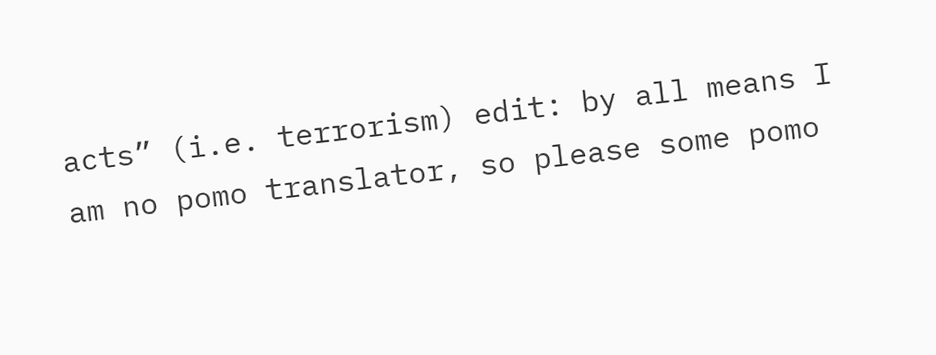acts” (i.e. terrorism) edit: by all means I am no pomo translator, so please some pomo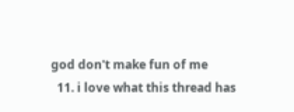god don't make fun of me
  11. i love what this thread has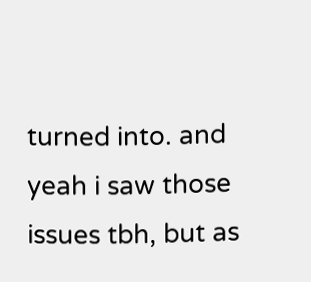turned into. and yeah i saw those issues tbh, but as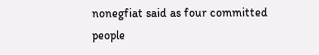nonegfiat said as four committed people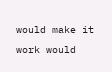would make it work would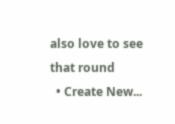also love to see that round
  • Create New...